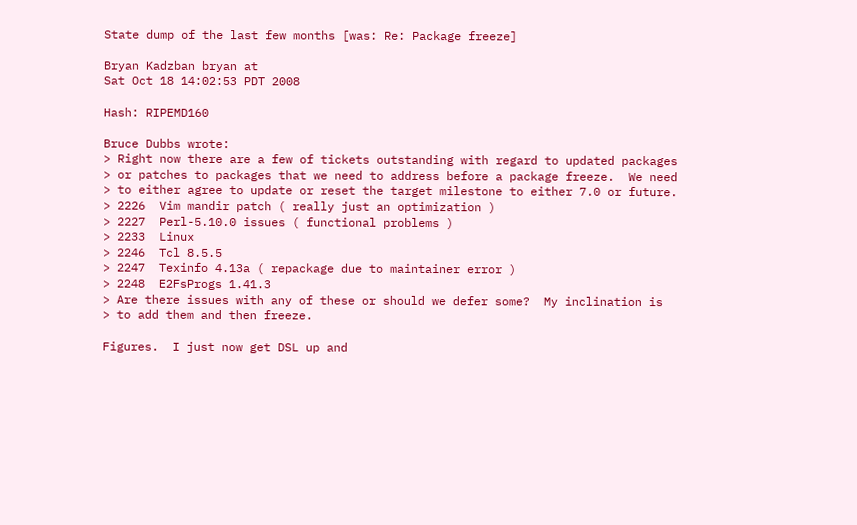State dump of the last few months [was: Re: Package freeze]

Bryan Kadzban bryan at
Sat Oct 18 14:02:53 PDT 2008

Hash: RIPEMD160

Bruce Dubbs wrote:
> Right now there are a few of tickets outstanding with regard to updated packages
> or patches to packages that we need to address before a package freeze.  We need
> to either agree to update or reset the target milestone to either 7.0 or future.
> 2226  Vim mandir patch ( really just an optimization )
> 2227  Perl-5.10.0 issues ( functional problems )
> 2233  Linux
> 2246  Tcl 8.5.5
> 2247  Texinfo 4.13a ( repackage due to maintainer error )
> 2248  E2FsProgs 1.41.3
> Are there issues with any of these or should we defer some?  My inclination is
> to add them and then freeze.

Figures.  I just now get DSL up and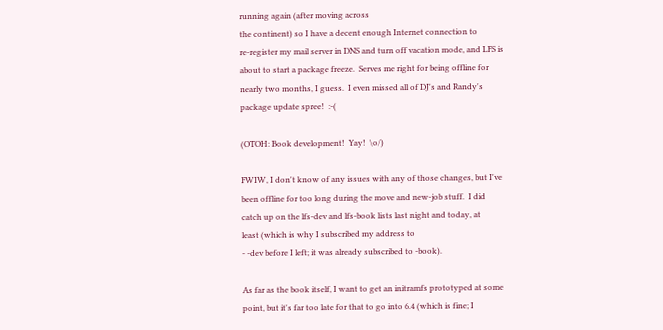running again (after moving across
the continent) so I have a decent enough Internet connection to
re-register my mail server in DNS and turn off vacation mode, and LFS is
about to start a package freeze.  Serves me right for being offline for
nearly two months, I guess.  I even missed all of DJ's and Randy's
package update spree!  :-(

(OTOH: Book development!  Yay!  \o/)

FWIW, I don't know of any issues with any of those changes, but I've
been offline for too long during the move and new-job stuff.  I did
catch up on the lfs-dev and lfs-book lists last night and today, at
least (which is why I subscribed my address to
- -dev before I left; it was already subscribed to -book).

As far as the book itself, I want to get an initramfs prototyped at some
point, but it's far too late for that to go into 6.4 (which is fine; I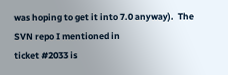was hoping to get it into 7.0 anyway).  The SVN repo I mentioned in
ticket #2033 is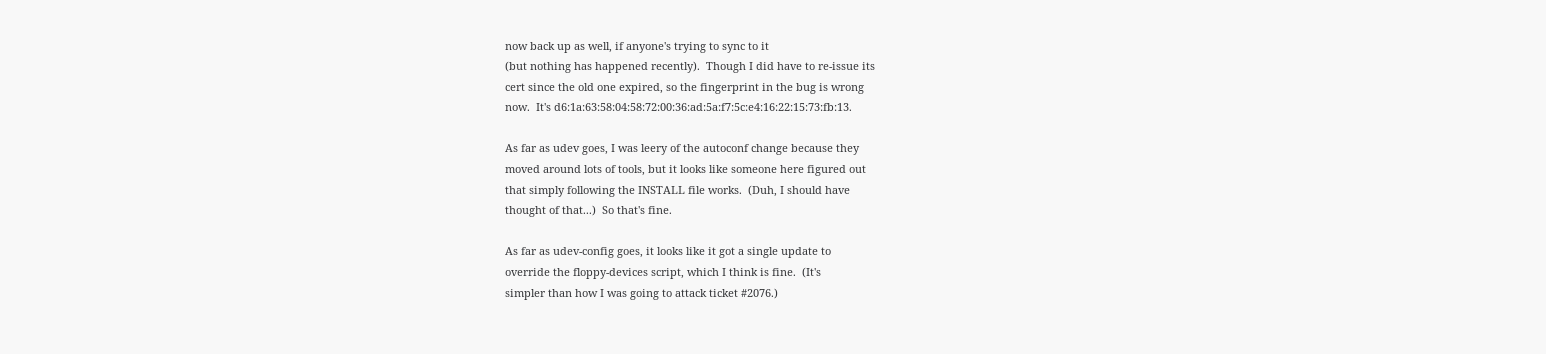now back up as well, if anyone's trying to sync to it
(but nothing has happened recently).  Though I did have to re-issue its
cert since the old one expired, so the fingerprint in the bug is wrong
now.  It's d6:1a:63:58:04:58:72:00:36:ad:5a:f7:5c:e4:16:22:15:73:fb:13.

As far as udev goes, I was leery of the autoconf change because they
moved around lots of tools, but it looks like someone here figured out
that simply following the INSTALL file works.  (Duh, I should have
thought of that...)  So that's fine.

As far as udev-config goes, it looks like it got a single update to
override the floppy-devices script, which I think is fine.  (It's
simpler than how I was going to attack ticket #2076.)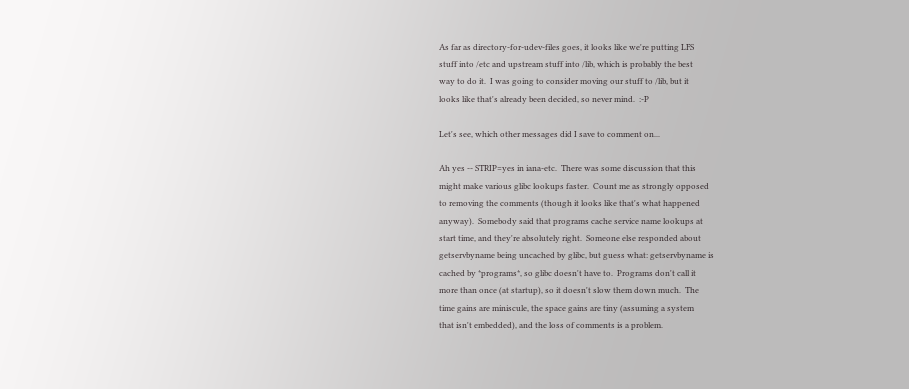As far as directory-for-udev-files goes, it looks like we're putting LFS
stuff into /etc and upstream stuff into /lib, which is probably the best
way to do it.  I was going to consider moving our stuff to /lib, but it
looks like that's already been decided, so never mind.  :-P

Let's see, which other messages did I save to comment on...

Ah yes -- STRIP=yes in iana-etc.  There was some discussion that this
might make various glibc lookups faster.  Count me as strongly opposed
to removing the comments (though it looks like that's what happened
anyway).  Somebody said that programs cache service name lookups at
start time, and they're absolutely right.  Someone else responded about
getservbyname being uncached by glibc, but guess what: getservbyname is
cached by *programs*, so glibc doesn't have to.  Programs don't call it
more than once (at startup), so it doesn't slow them down much.  The
time gains are miniscule, the space gains are tiny (assuming a system
that isn't embedded), and the loss of comments is a problem.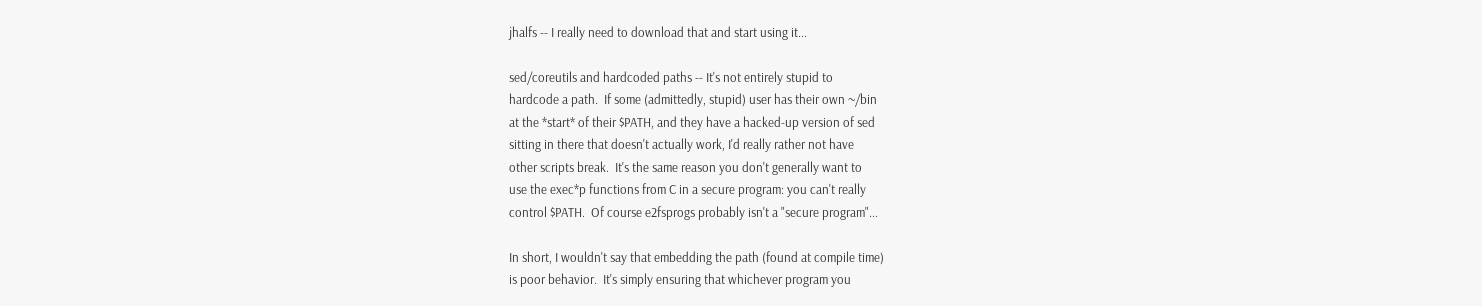jhalfs -- I really need to download that and start using it...

sed/coreutils and hardcoded paths -- It's not entirely stupid to
hardcode a path.  If some (admittedly, stupid) user has their own ~/bin
at the *start* of their $PATH, and they have a hacked-up version of sed
sitting in there that doesn't actually work, I'd really rather not have
other scripts break.  It's the same reason you don't generally want to
use the exec*p functions from C in a secure program: you can't really
control $PATH.  Of course e2fsprogs probably isn't a "secure program"...

In short, I wouldn't say that embedding the path (found at compile time)
is poor behavior.  It's simply ensuring that whichever program you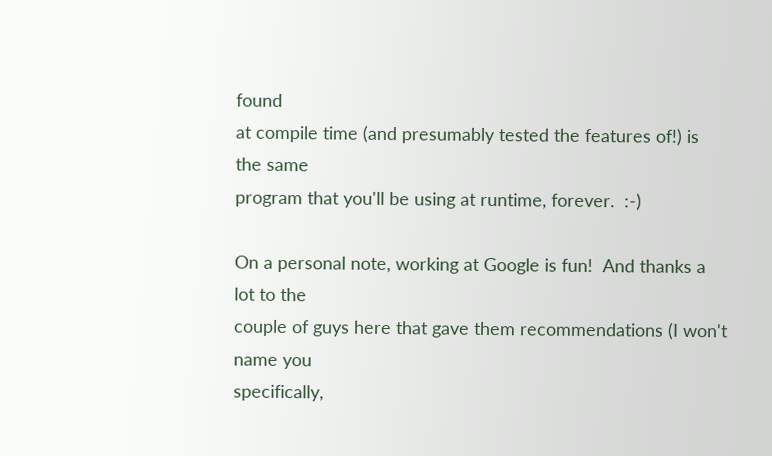found
at compile time (and presumably tested the features of!) is the same
program that you'll be using at runtime, forever.  :-)

On a personal note, working at Google is fun!  And thanks a lot to the
couple of guys here that gave them recommendations (I won't name you
specifically,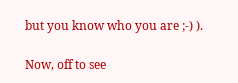but you know who you are ;-) ).

Now, off to see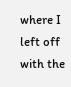where I left off with the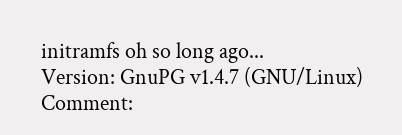initramfs oh so long ago...
Version: GnuPG v1.4.7 (GNU/Linux)
Comment: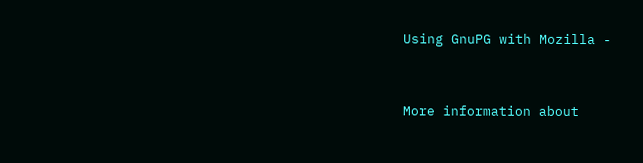Using GnuPG with Mozilla -


More information about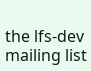the lfs-dev mailing list